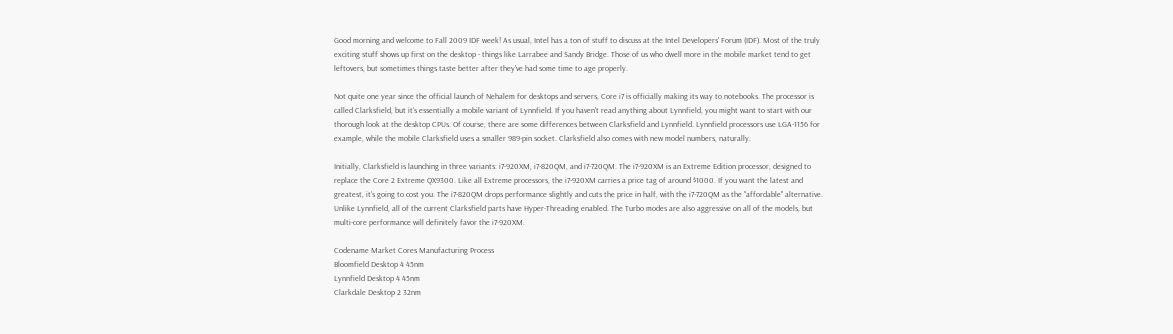Good morning and welcome to Fall 2009 IDF week! As usual, Intel has a ton of stuff to discuss at the Intel Developers' Forum (IDF). Most of the truly exciting stuff shows up first on the desktop - things like Larrabee and Sandy Bridge. Those of us who dwell more in the mobile market tend to get leftovers, but sometimes things taste better after they've had some time to age properly.

Not quite one year since the official launch of Nehalem for desktops and servers, Core i7 is officially making its way to notebooks. The processor is called Clarksfield, but it's essentially a mobile variant of Lynnfield. If you haven't read anything about Lynnfield, you might want to start with our thorough look at the desktop CPUs. Of course, there are some differences between Clarksfield and Lynnfield. Lynnfield processors use LGA-1156 for example, while the mobile Clarksfield uses a smaller 989-pin socket. Clarksfield also comes with new model numbers, naturally.

Initially, Clarksfield is launching in three variants: i7-920XM, i7-820QM, and i7-720QM. The i7-920XM is an Extreme Edition processor, designed to replace the Core 2 Extreme QX9300. Like all Extreme processors, the i7-920XM carries a price tag of around $1000. If you want the latest and greatest, it's going to cost you. The i7-820QM drops performance slightly and cuts the price in half, with the i7-720QM as the "affordable" alternative. Unlike Lynnfield, all of the current Clarksfield parts have Hyper-Threading enabled. The Turbo modes are also aggressive on all of the models, but multi-core performance will definitely favor the i7-920XM.

Codename Market Cores Manufacturing Process
Bloomfield Desktop 4 45nm
Lynnfield Desktop 4 45nm
Clarkdale Desktop 2 32nm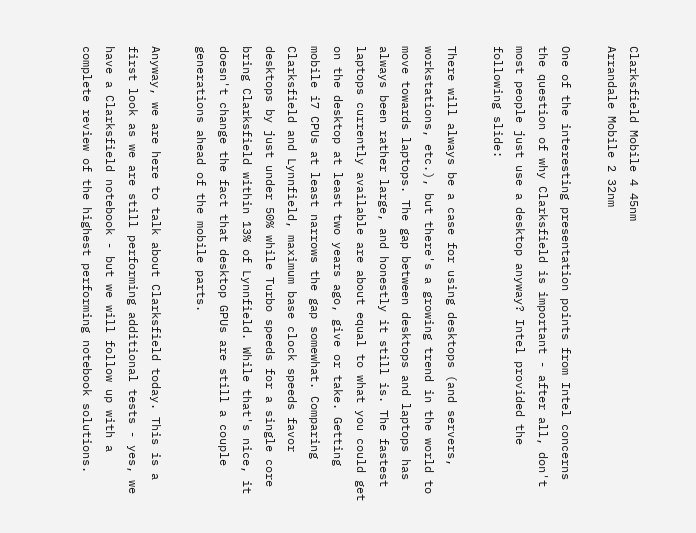Clarksfield Mobile 4 45nm
Arrandale Mobile 2 32nm

One of the interesting presentation points from Intel concerns the question of why Clarksfield is important - after all, don't most people just use a desktop anyway? Intel provided the following slide:

There will always be a case for using desktops (and servers, workstations, etc.), but there's a growing trend in the world to move towards laptops. The gap between desktops and laptops has always been rather large, and honestly it still is. The fastest laptops currently available are about equal to what you could get on the desktop at least two years ago, give or take. Getting mobile i7 CPUs at least narrows the gap somewhat. Comparing Clarksfield and Lynnfield, maximum base clock speeds favor desktops by just under 50% while Turbo speeds for a single core bring Clarksfield within 13% of Lynnfield. While that's nice, it doesn't change the fact that desktop GPUs are still a couple generations ahead of the mobile parts.

Anyway, we are here to talk about Clarksfield today. This is a first look as we are still performing additional tests - yes, we have a Clarksfield notebook - but we will follow up with a complete review of the highest performing notebook solutions.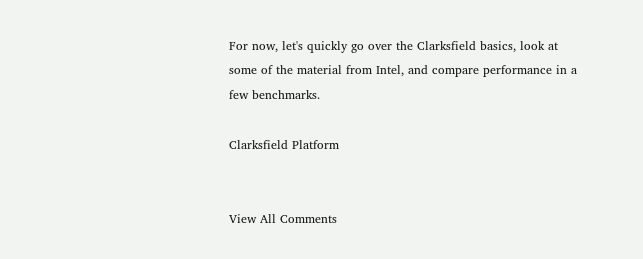For now, let's quickly go over the Clarksfield basics, look at some of the material from Intel, and compare performance in a few benchmarks.

Clarksfield Platform


View All Comments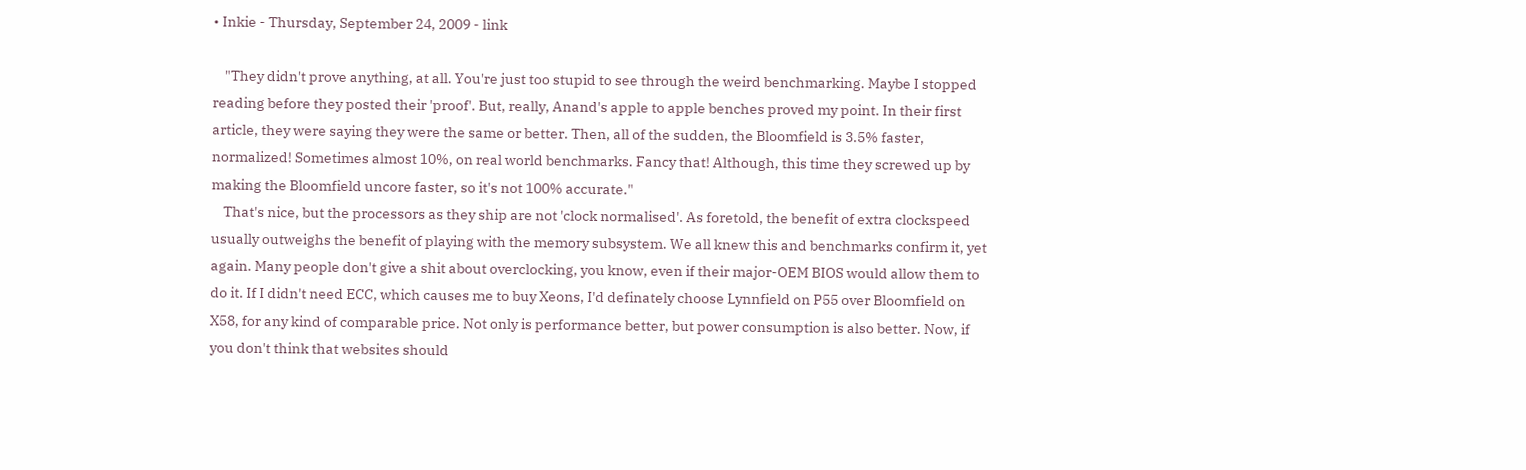• Inkie - Thursday, September 24, 2009 - link

    "They didn't prove anything, at all. You're just too stupid to see through the weird benchmarking. Maybe I stopped reading before they posted their 'proof'. But, really, Anand's apple to apple benches proved my point. In their first article, they were saying they were the same or better. Then, all of the sudden, the Bloomfield is 3.5% faster, normalized! Sometimes almost 10%, on real world benchmarks. Fancy that! Although, this time they screwed up by making the Bloomfield uncore faster, so it's not 100% accurate."
    That's nice, but the processors as they ship are not 'clock normalised'. As foretold, the benefit of extra clockspeed usually outweighs the benefit of playing with the memory subsystem. We all knew this and benchmarks confirm it, yet again. Many people don't give a shit about overclocking, you know, even if their major-OEM BIOS would allow them to do it. If I didn't need ECC, which causes me to buy Xeons, I'd definately choose Lynnfield on P55 over Bloomfield on X58, for any kind of comparable price. Not only is performance better, but power consumption is also better. Now, if you don't think that websites should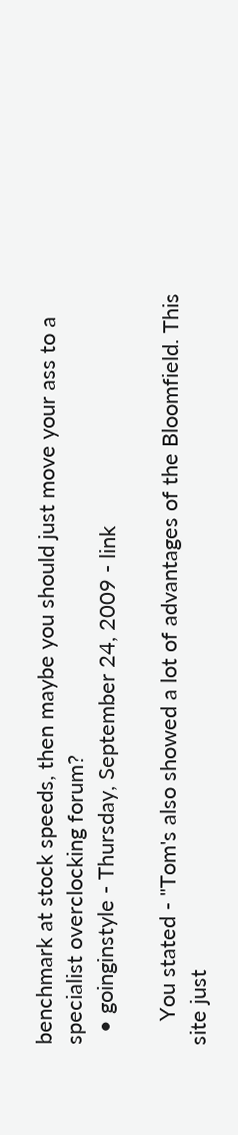benchmark at stock speeds, then maybe you should just move your ass to a specialist overclocking forum?
  • goinginstyle - Thursday, September 24, 2009 - link

    You stated - "Tom's also showed a lot of advantages of the Bloomfield. This site just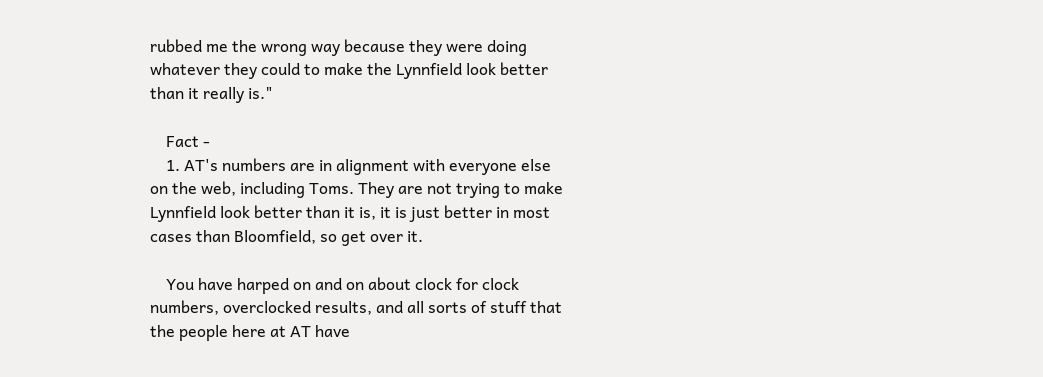rubbed me the wrong way because they were doing whatever they could to make the Lynnfield look better than it really is."

    Fact -
    1. AT's numbers are in alignment with everyone else on the web, including Toms. They are not trying to make Lynnfield look better than it is, it is just better in most cases than Bloomfield, so get over it.

    You have harped on and on about clock for clock numbers, overclocked results, and all sorts of stuff that the people here at AT have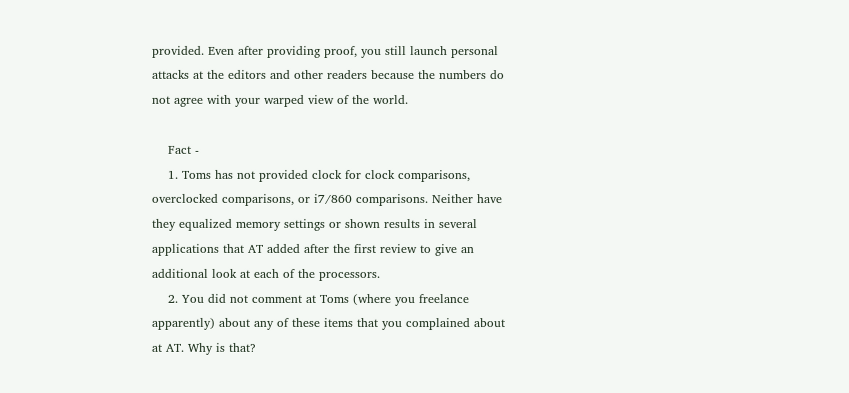provided. Even after providing proof, you still launch personal attacks at the editors and other readers because the numbers do not agree with your warped view of the world.

    Fact -
    1. Toms has not provided clock for clock comparisons, overclocked comparisons, or i7/860 comparisons. Neither have they equalized memory settings or shown results in several applications that AT added after the first review to give an additional look at each of the processors.
    2. You did not comment at Toms (where you freelance apparently) about any of these items that you complained about at AT. Why is that?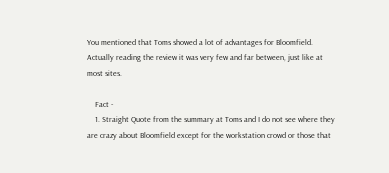You mentioned that Toms showed a lot of advantages for Bloomfield. Actually reading the review it was very few and far between, just like at most sites.

    Fact -
    1. Straight Quote from the summary at Toms and I do not see where they are crazy about Bloomfield except for the workstation crowd or those that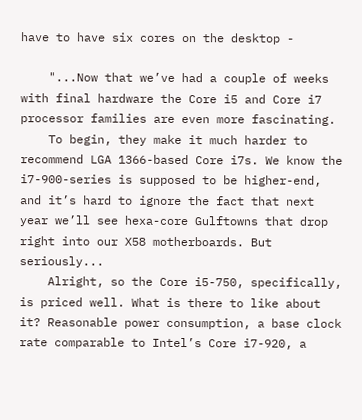have to have six cores on the desktop -

    "...Now that we’ve had a couple of weeks with final hardware the Core i5 and Core i7 processor families are even more fascinating.
    To begin, they make it much harder to recommend LGA 1366-based Core i7s. We know the i7-900-series is supposed to be higher-end, and it’s hard to ignore the fact that next year we’ll see hexa-core Gulftowns that drop right into our X58 motherboards. But seriously...
    Alright, so the Core i5-750, specifically, is priced well. What is there to like about it? Reasonable power consumption, a base clock rate comparable to Intel’s Core i7-920, a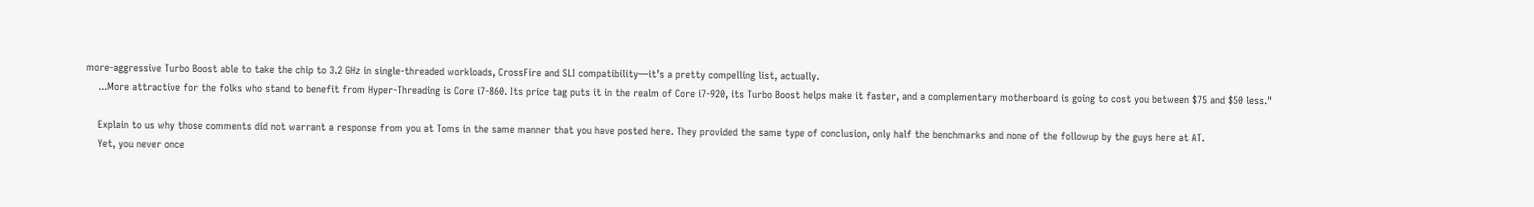more-aggressive Turbo Boost able to take the chip to 3.2 GHz in single-threaded workloads, CrossFire and SLI compatibility—it’s a pretty compelling list, actually.
    ...More attractive for the folks who stand to benefit from Hyper-Threading is Core i7-860. Its price tag puts it in the realm of Core i7-920, its Turbo Boost helps make it faster, and a complementary motherboard is going to cost you between $75 and $50 less."

    Explain to us why those comments did not warrant a response from you at Toms in the same manner that you have posted here. They provided the same type of conclusion, only half the benchmarks and none of the followup by the guys here at AT.
    Yet, you never once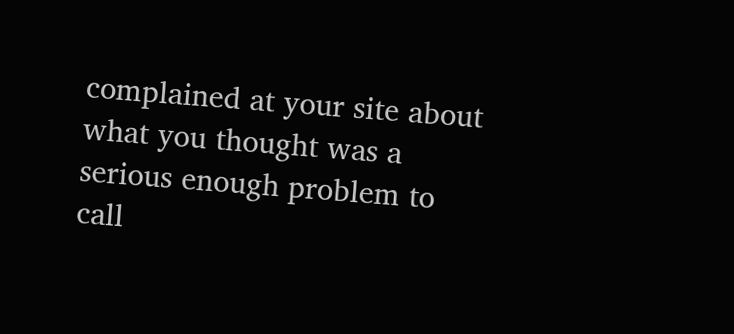complained at your site about what you thought was a serious enough problem to call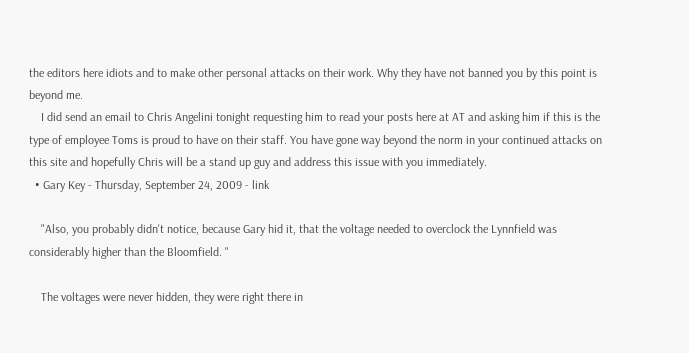the editors here idiots and to make other personal attacks on their work. Why they have not banned you by this point is beyond me.
    I did send an email to Chris Angelini tonight requesting him to read your posts here at AT and asking him if this is the type of employee Toms is proud to have on their staff. You have gone way beyond the norm in your continued attacks on this site and hopefully Chris will be a stand up guy and address this issue with you immediately.
  • Gary Key - Thursday, September 24, 2009 - link

    "Also, you probably didn't notice, because Gary hid it, that the voltage needed to overclock the Lynnfield was considerably higher than the Bloomfield. "

    The voltages were never hidden, they were right there in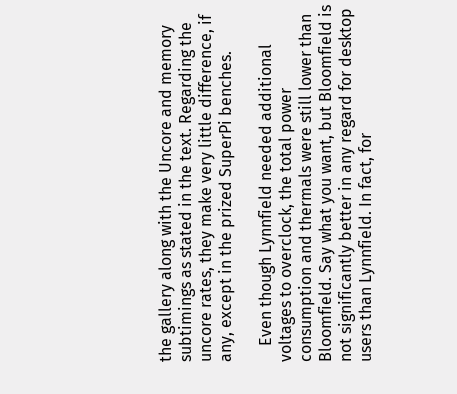the gallery along with the Uncore and memory subtimings as stated in the text. Regarding the uncore rates, they make very little difference, if any, except in the prized SuperPi benches.

    Even though Lynnfield needed additional voltages to overclock, the total power consumption and thermals were still lower than Bloomfield. Say what you want, but Bloomfield is not significantly better in any regard for desktop users than Lynnfield. In fact, for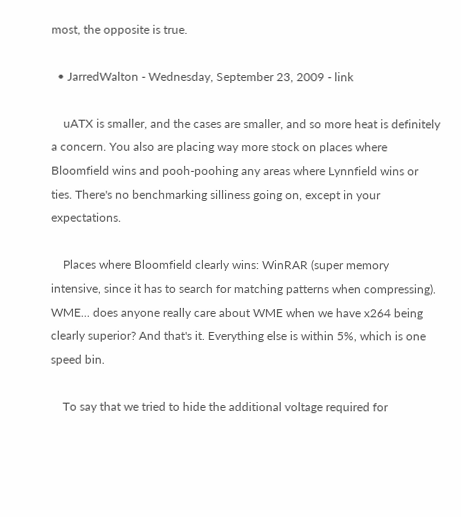most, the opposite is true.

  • JarredWalton - Wednesday, September 23, 2009 - link

    uATX is smaller, and the cases are smaller, and so more heat is definitely a concern. You also are placing way more stock on places where Bloomfield wins and pooh-poohing any areas where Lynnfield wins or ties. There's no benchmarking silliness going on, except in your expectations.

    Places where Bloomfield clearly wins: WinRAR (super memory intensive, since it has to search for matching patterns when compressing). WME... does anyone really care about WME when we have x264 being clearly superior? And that's it. Everything else is within 5%, which is one speed bin.

    To say that we tried to hide the additional voltage required for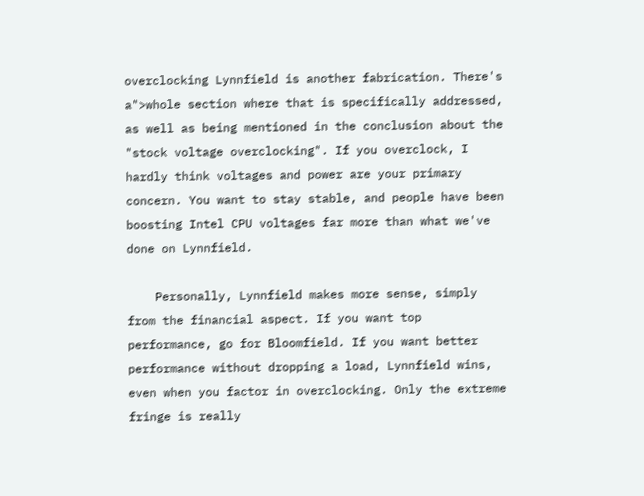overclocking Lynnfield is another fabrication. There's a">whole section where that is specifically addressed, as well as being mentioned in the conclusion about the "stock voltage overclocking". If you overclock, I hardly think voltages and power are your primary concern. You want to stay stable, and people have been boosting Intel CPU voltages far more than what we've done on Lynnfield.

    Personally, Lynnfield makes more sense, simply from the financial aspect. If you want top performance, go for Bloomfield. If you want better performance without dropping a load, Lynnfield wins, even when you factor in overclocking. Only the extreme fringe is really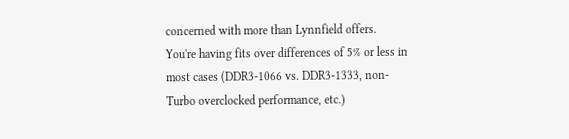concerned with more than Lynnfield offers. You're having fits over differences of 5% or less in most cases (DDR3-1066 vs. DDR3-1333, non-Turbo overclocked performance, etc.)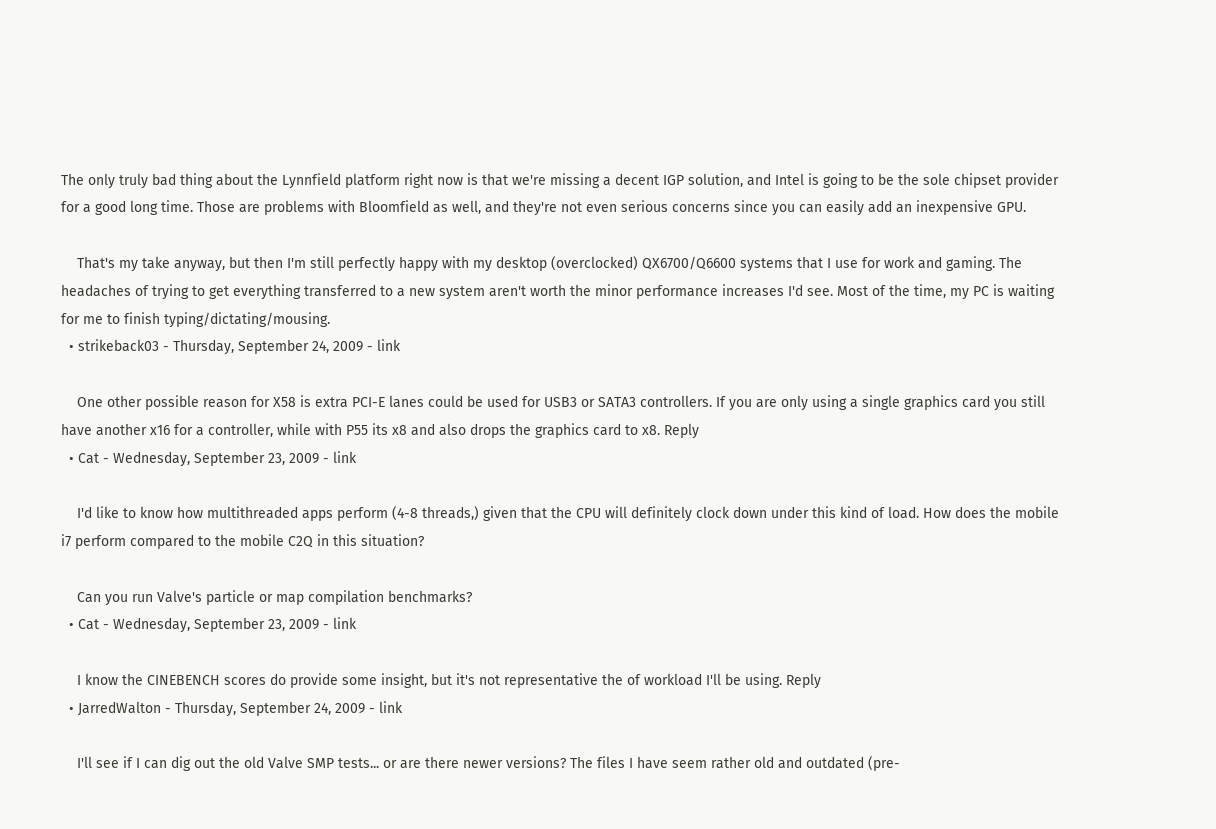The only truly bad thing about the Lynnfield platform right now is that we're missing a decent IGP solution, and Intel is going to be the sole chipset provider for a good long time. Those are problems with Bloomfield as well, and they're not even serious concerns since you can easily add an inexpensive GPU.

    That's my take anyway, but then I'm still perfectly happy with my desktop (overclocked) QX6700/Q6600 systems that I use for work and gaming. The headaches of trying to get everything transferred to a new system aren't worth the minor performance increases I'd see. Most of the time, my PC is waiting for me to finish typing/dictating/mousing.
  • strikeback03 - Thursday, September 24, 2009 - link

    One other possible reason for X58 is extra PCI-E lanes could be used for USB3 or SATA3 controllers. If you are only using a single graphics card you still have another x16 for a controller, while with P55 its x8 and also drops the graphics card to x8. Reply
  • Cat - Wednesday, September 23, 2009 - link

    I'd like to know how multithreaded apps perform (4-8 threads,) given that the CPU will definitely clock down under this kind of load. How does the mobile i7 perform compared to the mobile C2Q in this situation?

    Can you run Valve's particle or map compilation benchmarks?
  • Cat - Wednesday, September 23, 2009 - link

    I know the CINEBENCH scores do provide some insight, but it's not representative the of workload I'll be using. Reply
  • JarredWalton - Thursday, September 24, 2009 - link

    I'll see if I can dig out the old Valve SMP tests... or are there newer versions? The files I have seem rather old and outdated (pre-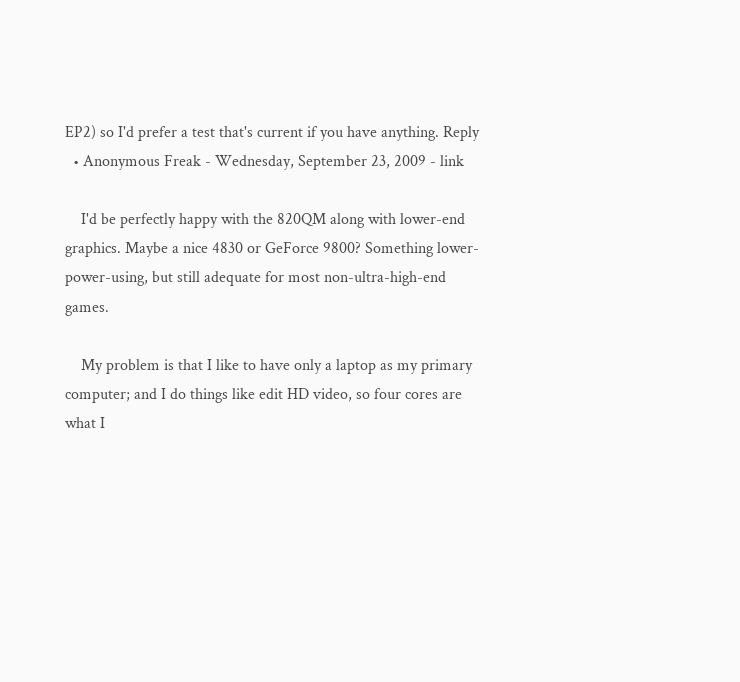EP2) so I'd prefer a test that's current if you have anything. Reply
  • Anonymous Freak - Wednesday, September 23, 2009 - link

    I'd be perfectly happy with the 820QM along with lower-end graphics. Maybe a nice 4830 or GeForce 9800? Something lower-power-using, but still adequate for most non-ultra-high-end games.

    My problem is that I like to have only a laptop as my primary computer; and I do things like edit HD video, so four cores are what I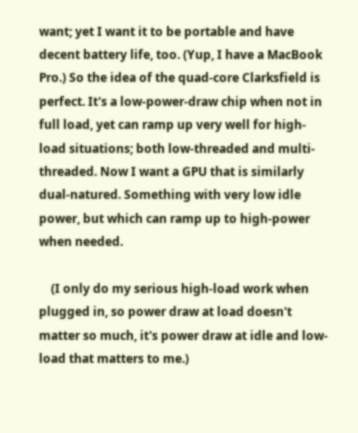want; yet I want it to be portable and have decent battery life, too. (Yup, I have a MacBook Pro.) So the idea of the quad-core Clarksfield is perfect. It's a low-power-draw chip when not in full load, yet can ramp up very well for high-load situations; both low-threaded and multi-threaded. Now I want a GPU that is similarly dual-natured. Something with very low idle power, but which can ramp up to high-power when needed.

    (I only do my serious high-load work when plugged in, so power draw at load doesn't matter so much, it's power draw at idle and low-load that matters to me.)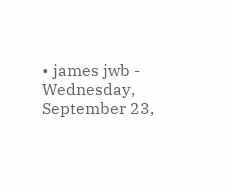• james jwb - Wednesday, September 23,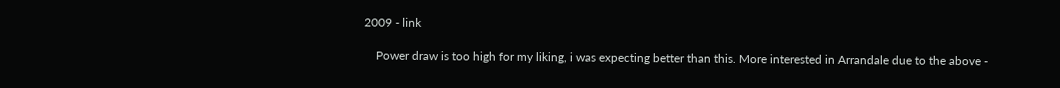2009 - link

    Power draw is too high for my liking, i was expecting better than this. More interested in Arrandale due to the above -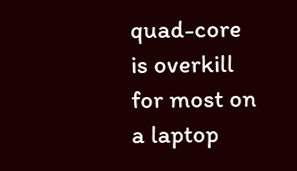quad-core is overkill for most on a laptop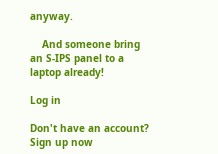anyway.

    And someone bring an S-IPS panel to a laptop already!

Log in

Don't have an account? Sign up now